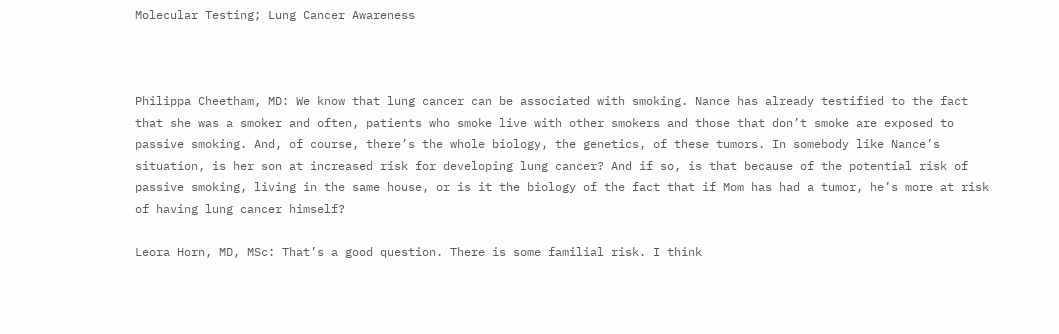Molecular Testing; Lung Cancer Awareness



Philippa Cheetham, MD: We know that lung cancer can be associated with smoking. Nance has already testified to the fact that she was a smoker and often, patients who smoke live with other smokers and those that don’t smoke are exposed to passive smoking. And, of course, there’s the whole biology, the genetics, of these tumors. In somebody like Nance’s situation, is her son at increased risk for developing lung cancer? And if so, is that because of the potential risk of passive smoking, living in the same house, or is it the biology of the fact that if Mom has had a tumor, he’s more at risk of having lung cancer himself?

Leora Horn, MD, MSc: That’s a good question. There is some familial risk. I think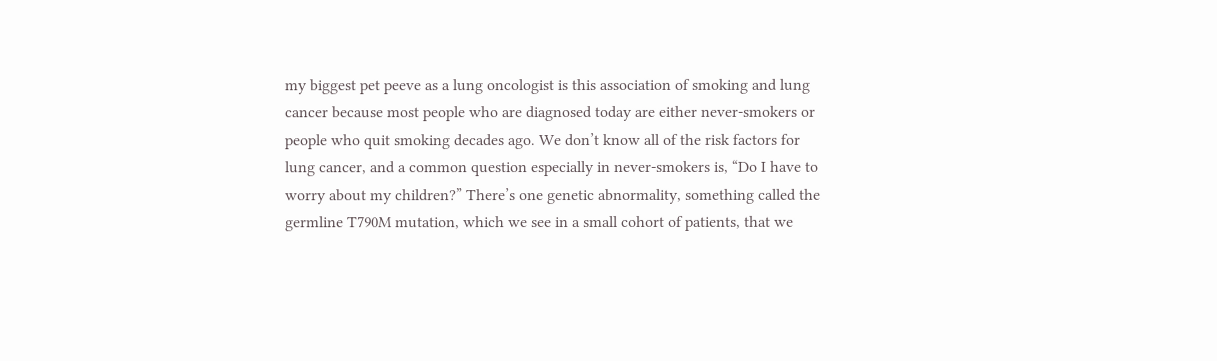my biggest pet peeve as a lung oncologist is this association of smoking and lung cancer because most people who are diagnosed today are either never-smokers or people who quit smoking decades ago. We don’t know all of the risk factors for lung cancer, and a common question especially in never-smokers is, “Do I have to worry about my children?” There’s one genetic abnormality, something called the germline T790M mutation, which we see in a small cohort of patients, that we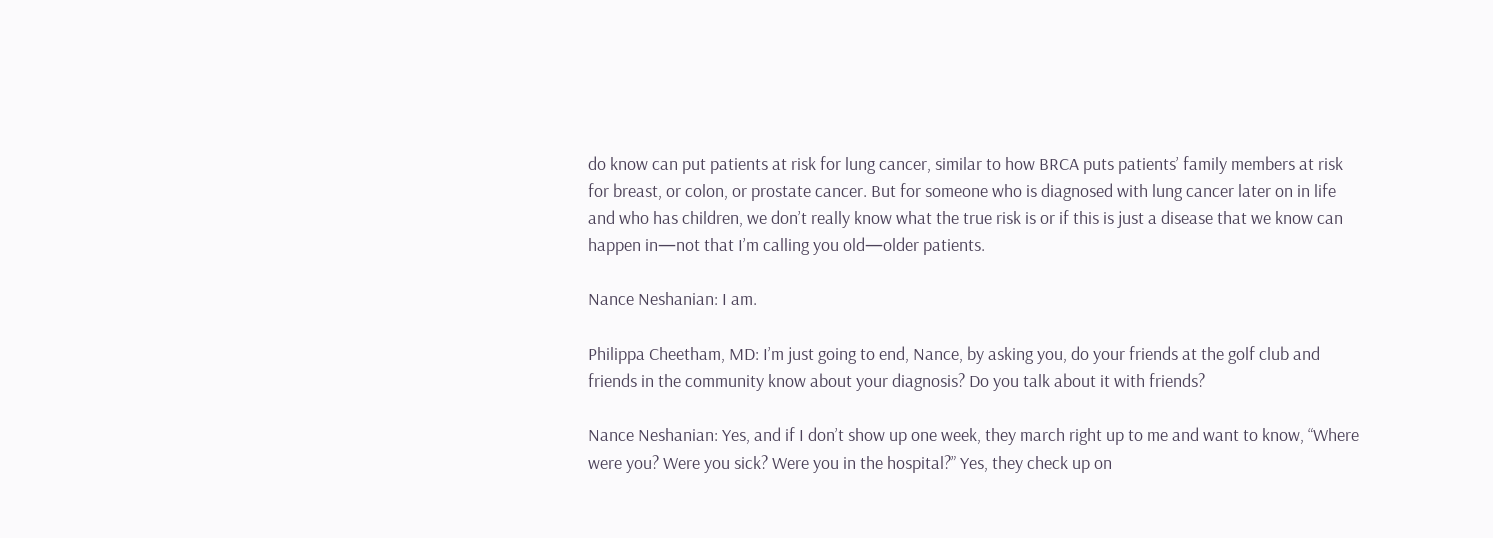do know can put patients at risk for lung cancer, similar to how BRCA puts patients’ family members at risk for breast, or colon, or prostate cancer. But for someone who is diagnosed with lung cancer later on in life and who has children, we don’t really know what the true risk is or if this is just a disease that we know can happen in—not that I’m calling you old—older patients.

Nance Neshanian: I am.

Philippa Cheetham, MD: I’m just going to end, Nance, by asking you, do your friends at the golf club and friends in the community know about your diagnosis? Do you talk about it with friends?

Nance Neshanian: Yes, and if I don’t show up one week, they march right up to me and want to know, “Where were you? Were you sick? Were you in the hospital?” Yes, they check up on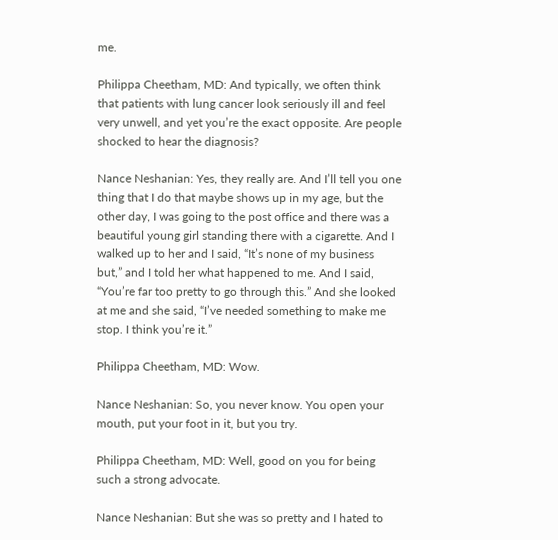me.

Philippa Cheetham, MD: And typically, we often think that patients with lung cancer look seriously ill and feel very unwell, and yet you’re the exact opposite. Are people shocked to hear the diagnosis?

Nance Neshanian: Yes, they really are. And I’ll tell you one thing that I do that maybe shows up in my age, but the other day, I was going to the post office and there was a beautiful young girl standing there with a cigarette. And I walked up to her and I said, “It’s none of my business but,” and I told her what happened to me. And I said, “You’re far too pretty to go through this.” And she looked at me and she said, “I’ve needed something to make me stop. I think you’re it.”

Philippa Cheetham, MD: Wow.

Nance Neshanian: So, you never know. You open your mouth, put your foot in it, but you try.

Philippa Cheetham, MD: Well, good on you for being such a strong advocate.

Nance Neshanian: But she was so pretty and I hated to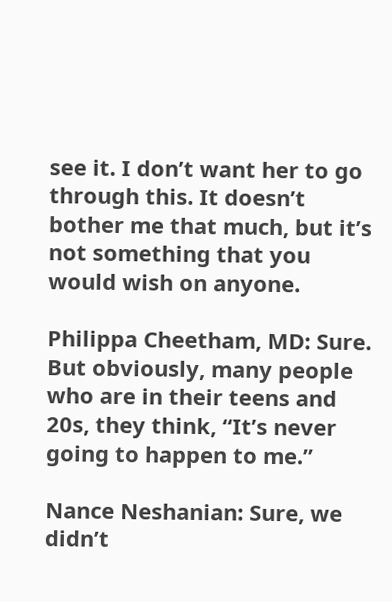see it. I don’t want her to go through this. It doesn’t bother me that much, but it’s not something that you would wish on anyone.

Philippa Cheetham, MD: Sure. But obviously, many people who are in their teens and 20s, they think, “It’s never going to happen to me.”

Nance Neshanian: Sure, we didn’t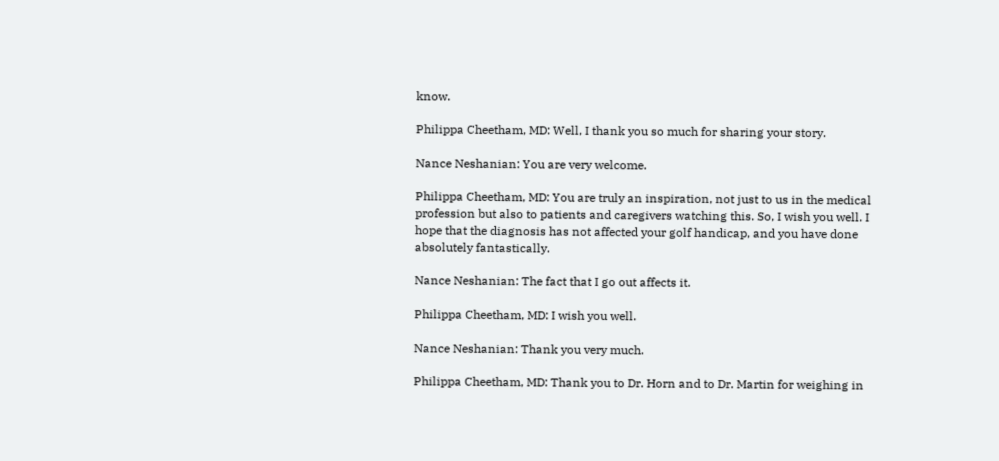know.

Philippa Cheetham, MD: Well, I thank you so much for sharing your story.

Nance Neshanian: You are very welcome.

Philippa Cheetham, MD: You are truly an inspiration, not just to us in the medical profession but also to patients and caregivers watching this. So, I wish you well. I hope that the diagnosis has not affected your golf handicap, and you have done absolutely fantastically.

Nance Neshanian: The fact that I go out affects it.

Philippa Cheetham, MD: I wish you well.

Nance Neshanian: Thank you very much.

Philippa Cheetham, MD: Thank you to Dr. Horn and to Dr. Martin for weighing in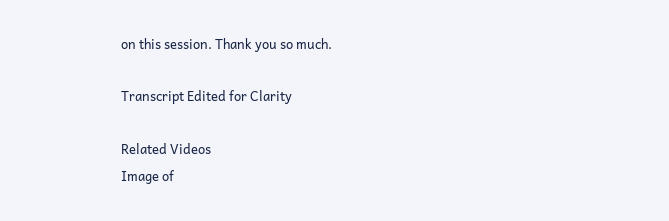on this session. Thank you so much.

Transcript Edited for Clarity

Related Videos
Image of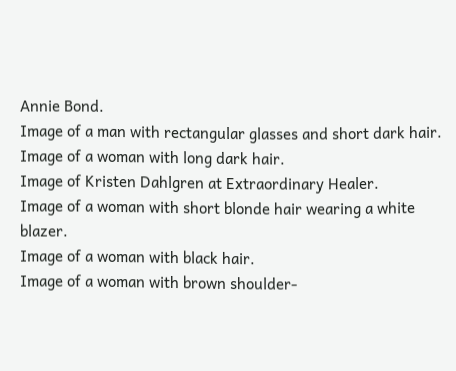Annie Bond.
Image of a man with rectangular glasses and short dark hair.
Image of a woman with long dark hair.
Image of Kristen Dahlgren at Extraordinary Healer.
Image of a woman with short blonde hair wearing a white blazer.
Image of a woman with black hair.
Image of a woman with brown shoulder-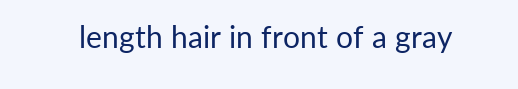length hair in front of a gray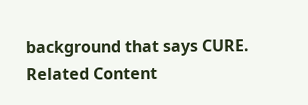background that says CURE.
Related Content